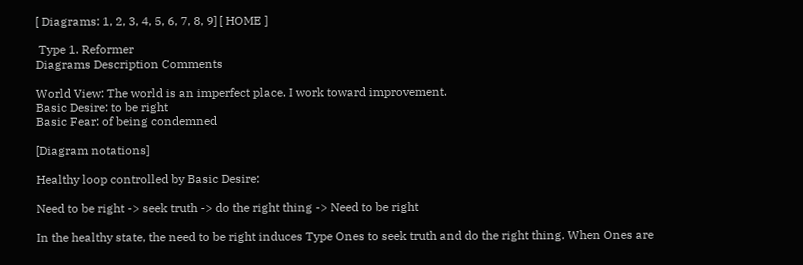[ Diagrams: 1, 2, 3, 4, 5, 6, 7, 8, 9] [ HOME ]

 Type 1. Reformer
Diagrams Description Comments

World View: The world is an imperfect place. I work toward improvement.
Basic Desire: to be right
Basic Fear: of being condemned

[Diagram notations]

Healthy loop controlled by Basic Desire:

Need to be right -> seek truth -> do the right thing -> Need to be right

In the healthy state, the need to be right induces Type Ones to seek truth and do the right thing. When Ones are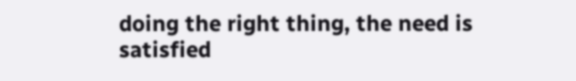doing the right thing, the need is satisfied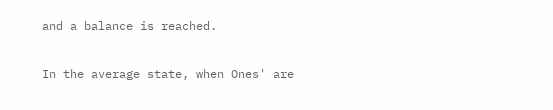and a balance is reached.

In the average state, when Ones' are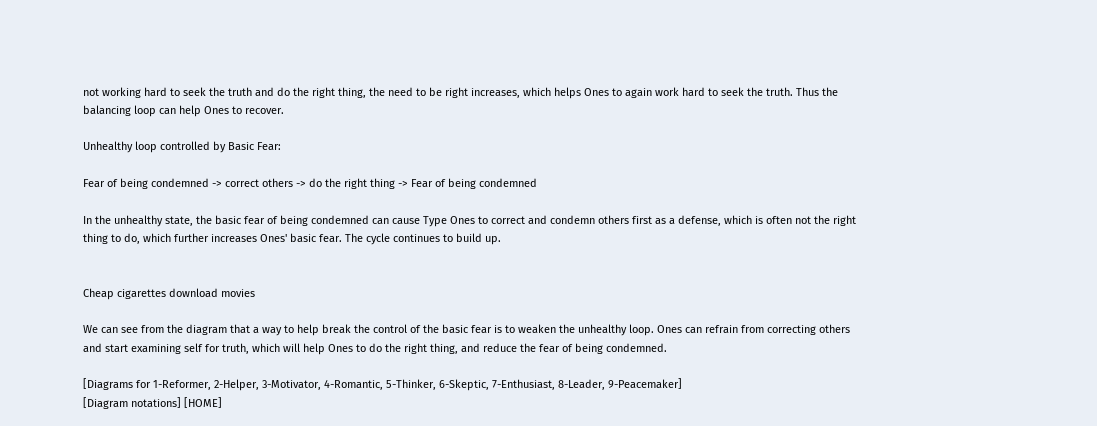not working hard to seek the truth and do the right thing, the need to be right increases, which helps Ones to again work hard to seek the truth. Thus the balancing loop can help Ones to recover.

Unhealthy loop controlled by Basic Fear:

Fear of being condemned -> correct others -> do the right thing -> Fear of being condemned

In the unhealthy state, the basic fear of being condemned can cause Type Ones to correct and condemn others first as a defense, which is often not the right thing to do, which further increases Ones' basic fear. The cycle continues to build up.


Cheap cigarettes download movies

We can see from the diagram that a way to help break the control of the basic fear is to weaken the unhealthy loop. Ones can refrain from correcting others and start examining self for truth, which will help Ones to do the right thing, and reduce the fear of being condemned.

[Diagrams for 1-Reformer, 2-Helper, 3-Motivator, 4-Romantic, 5-Thinker, 6-Skeptic, 7-Enthusiast, 8-Leader, 9-Peacemaker]
[Diagram notations] [HOME]